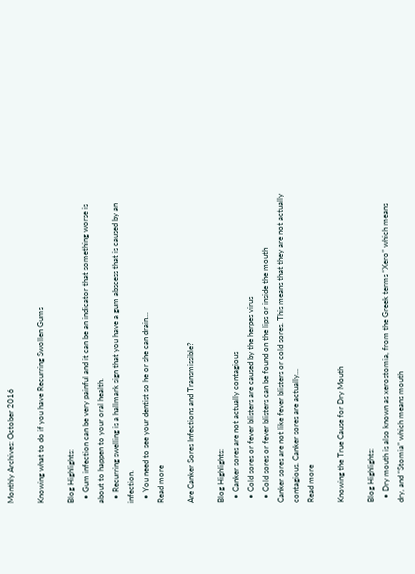Monthly Archives: October 2016

Knowing what to do if you have Recurring Swollen Gums

Blog Highlights:
  • Gum infection can be very painful and it can be an indicator that something worse is about to happen to your oral health.
  • Recurring swelling is a hallmark sign that you have a gum abscess that is caused by an infection.
  • You need to see your dentist so he or she can drain...
Read more

Are Canker Sores Infections and Transmissible?

Blog Highlights:
  • Canker sores are not actually contagious
  • Cold sores or fever blisters are caused by the herpes virus
  • Cold sores or fever blisters can be found on the lips or inside the mouth
Canker sores are not like fever blisters or cold sores. This means that they are not actually contagious. Canker sores are actually...
Read more

Knowing the True Cause for Dry Mouth

Blog Highlights:
  • Dry mouth is also known as xerostomia, from the Greek terms “Xero” which means dry, and “Stomia” which means mouth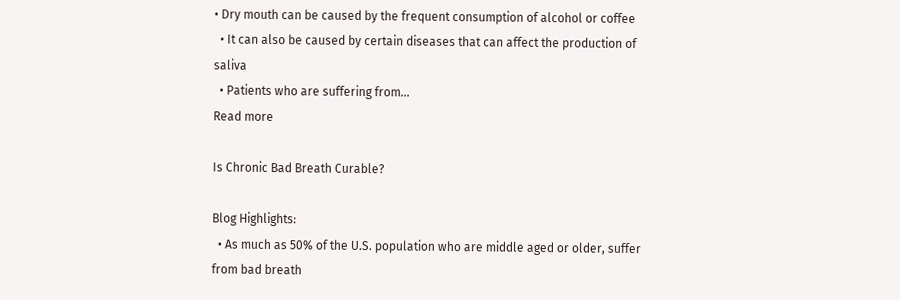• Dry mouth can be caused by the frequent consumption of alcohol or coffee
  • It can also be caused by certain diseases that can affect the production of saliva
  • Patients who are suffering from...
Read more

Is Chronic Bad Breath Curable?

Blog Highlights:
  • As much as 50% of the U.S. population who are middle aged or older, suffer from bad breath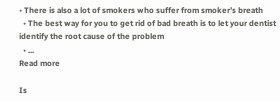• There is also a lot of smokers who suffer from smoker’s breath
  • The best way for you to get rid of bad breath is to let your dentist identify the root cause of the problem
  • ...
Read more

Is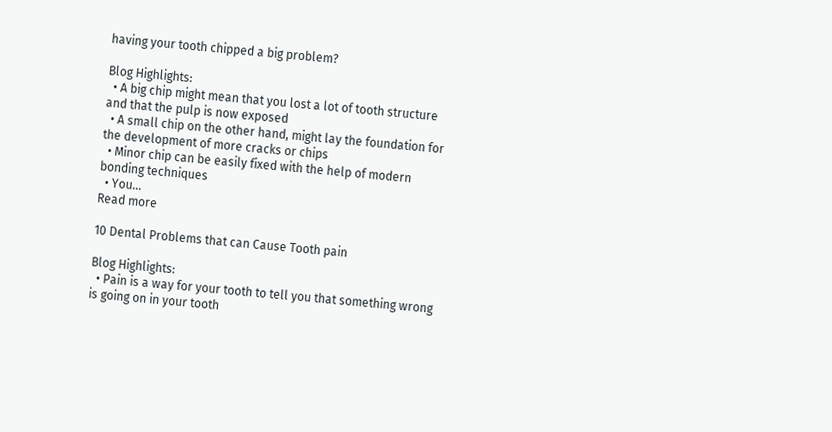having your tooth chipped a big problem?

Blog Highlights:
  • A big chip might mean that you lost a lot of tooth structure and that the pulp is now exposed
  • A small chip on the other hand, might lay the foundation for the development of more cracks or chips
  • Minor chip can be easily fixed with the help of modern bonding techniques
  • You...
Read more

10 Dental Problems that can Cause Tooth pain

Blog Highlights:
  • Pain is a way for your tooth to tell you that something wrong is going on in your tooth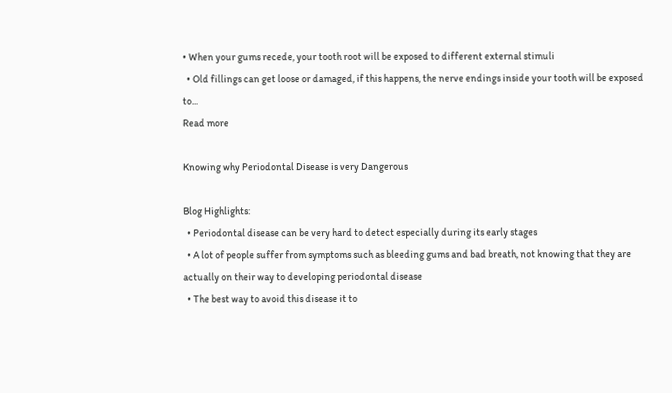• When your gums recede, your tooth root will be exposed to different external stimuli
  • Old fillings can get loose or damaged, if this happens, the nerve endings inside your tooth will be exposed to...
Read more

Knowing why Periodontal Disease is very Dangerous

Blog Highlights:
  • Periodontal disease can be very hard to detect especially during its early stages
  • A lot of people suffer from symptoms such as bleeding gums and bad breath, not knowing that they are actually on their way to developing periodontal disease
  • The best way to avoid this disease it to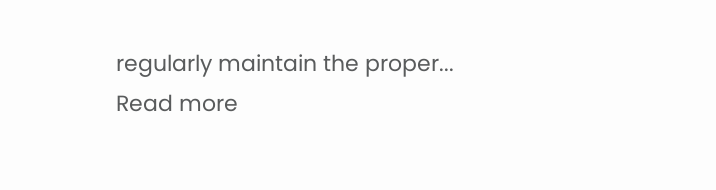regularly maintain the proper...
Read more